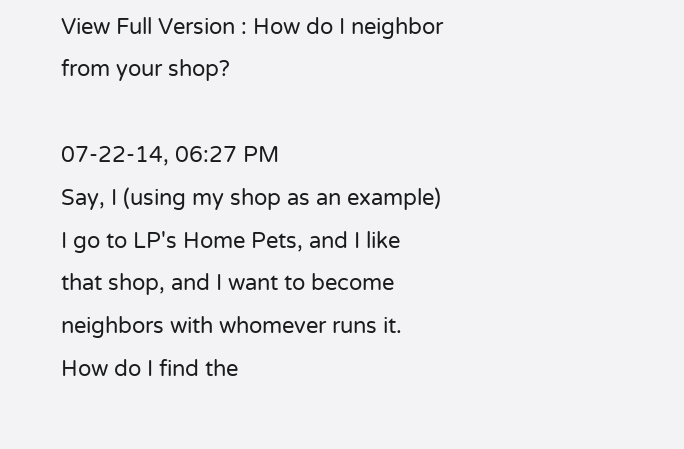View Full Version : How do I neighbor from your shop?

07-22-14, 06:27 PM
Say, I (using my shop as an example) I go to LP's Home Pets, and I like that shop, and I want to become neighbors with whomever runs it. How do I find the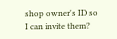shop owner's ID so I can invite them?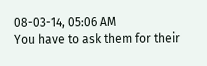08-03-14, 05:06 AM
You have to ask them for their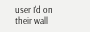user I'd on their wall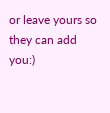or leave yours so they can add you:)